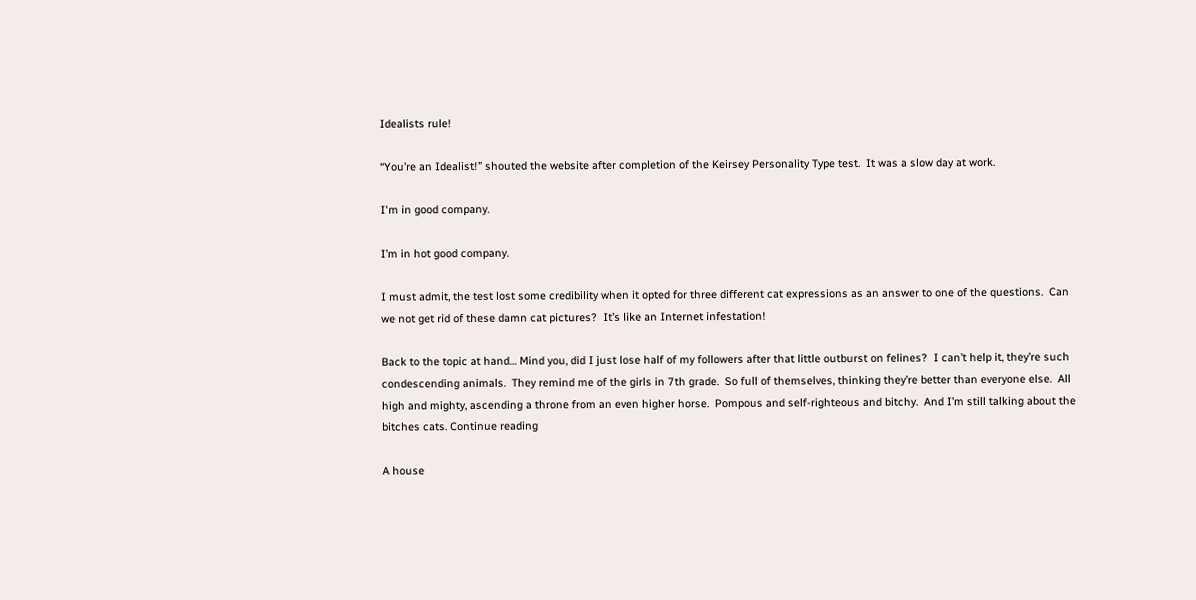Idealists rule!

“You’re an Idealist!” shouted the website after completion of the Keirsey Personality Type test.  It was a slow day at work.

I'm in good company.

I’m in hot good company.

I must admit, the test lost some credibility when it opted for three different cat expressions as an answer to one of the questions.  Can we not get rid of these damn cat pictures?  It’s like an Internet infestation!

Back to the topic at hand… Mind you, did I just lose half of my followers after that little outburst on felines?  I can’t help it, they’re such condescending animals.  They remind me of the girls in 7th grade.  So full of themselves, thinking they’re better than everyone else.  All high and mighty, ascending a throne from an even higher horse.  Pompous and self-righteous and bitchy.  And I’m still talking about the bitches cats. Continue reading

A house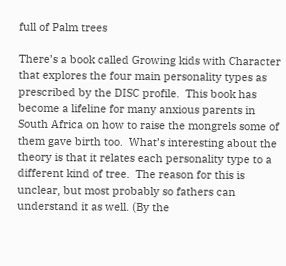full of Palm trees

There’s a book called Growing kids with Character that explores the four main personality types as prescribed by the DISC profile.  This book has become a lifeline for many anxious parents in South Africa on how to raise the mongrels some of them gave birth too.  What’s interesting about the theory is that it relates each personality type to a different kind of tree.  The reason for this is unclear, but most probably so fathers can understand it as well. (By the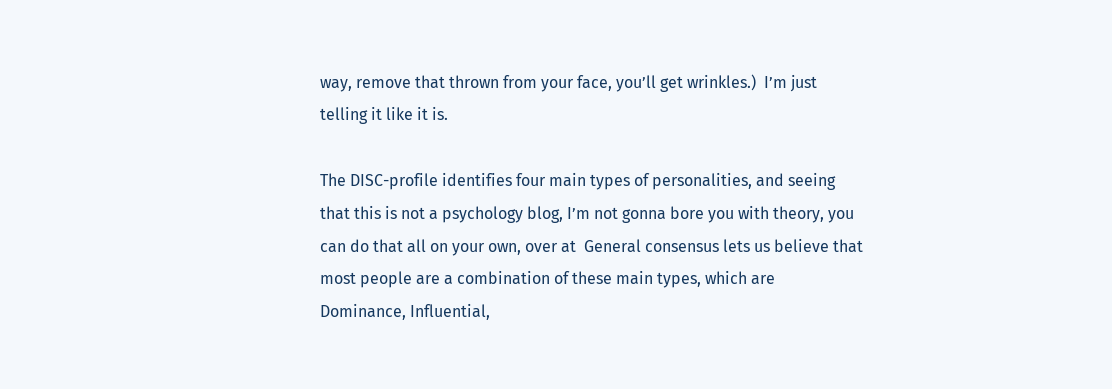way, remove that thrown from your face, you’ll get wrinkles.)  I’m just telling it like it is.

The DISC-profile identifies four main types of personalities, and seeing that this is not a psychology blog, I’m not gonna bore you with theory, you can do that all on your own, over at  General consensus lets us believe that most people are a combination of these main types, which are Dominance, Influential,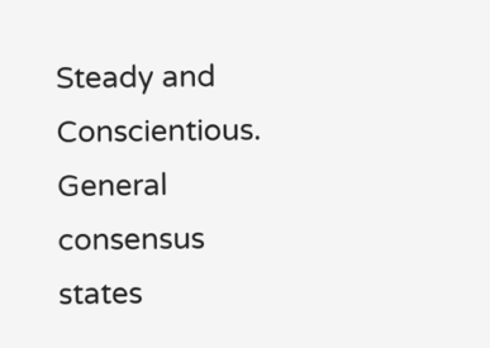Steady and Conscientious.  General consensus states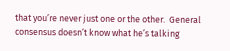that you’re never just one or the other.  General consensus doesn’t know what he’s talking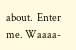about.  Enter me. Waaaa-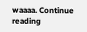waaaa. Continue reading